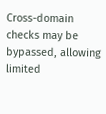Cross-domain checks may be bypassed, allowing limited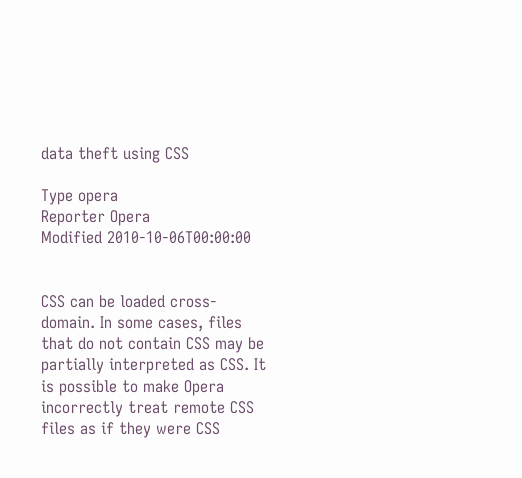data theft using CSS

Type opera
Reporter Opera
Modified 2010-10-06T00:00:00


CSS can be loaded cross-domain. In some cases, files that do not contain CSS may be partially interpreted as CSS. It is possible to make Opera incorrectly treat remote CSS files as if they were CSS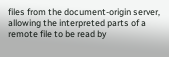files from the document-origin server, allowing the interpreted parts of a remote file to be read by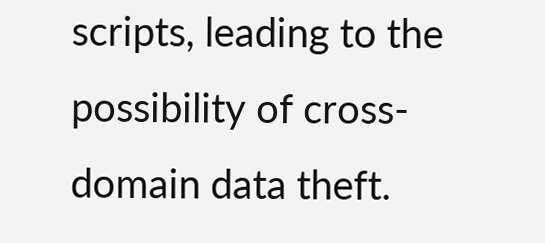scripts, leading to the possibility of cross-domain data theft.